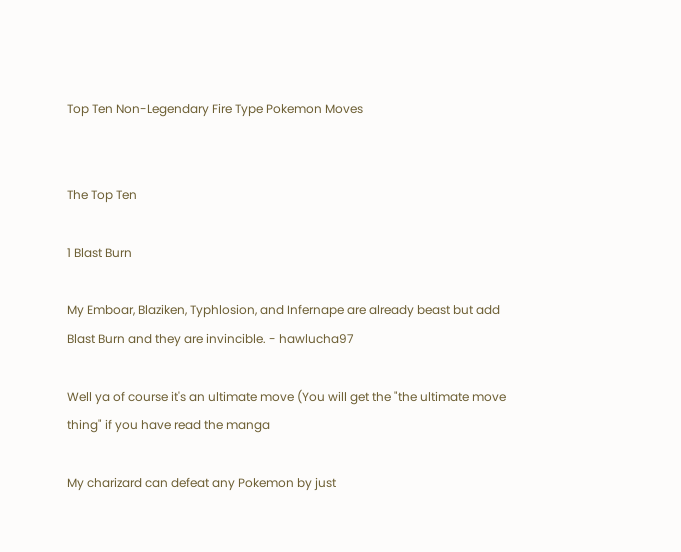Top Ten Non-Legendary Fire Type Pokemon Moves


The Top Ten

1 Blast Burn

My Emboar, Blaziken, Typhlosion, and Infernape are already beast but add Blast Burn and they are invincible. - hawlucha97

Well ya of course it's an ultimate move (You will get the "the ultimate move thing" if you have read the manga

My charizard can defeat any Pokemon by just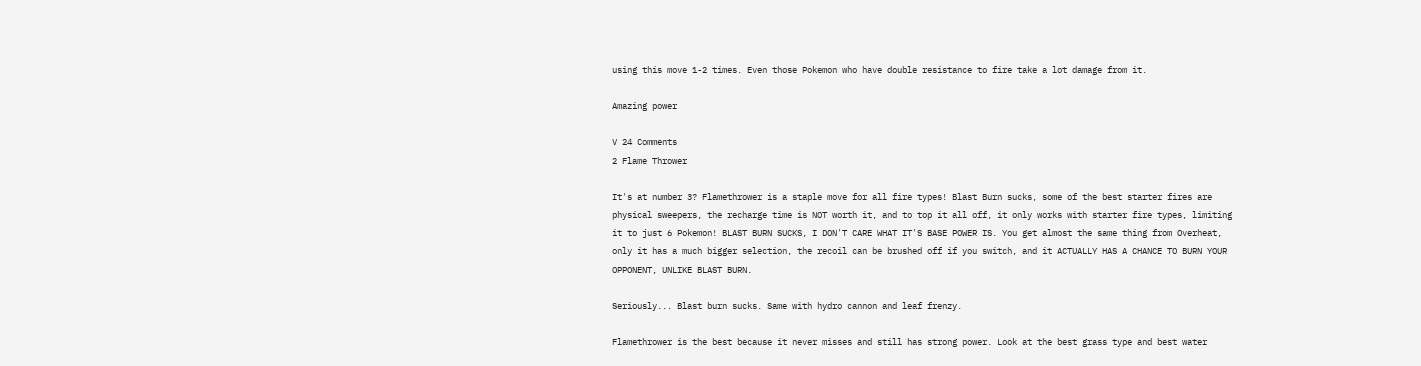using this move 1-2 times. Even those Pokemon who have double resistance to fire take a lot damage from it.

Amazing power

V 24 Comments
2 Flame Thrower

It's at number 3? Flamethrower is a staple move for all fire types! Blast Burn sucks, some of the best starter fires are physical sweepers, the recharge time is NOT worth it, and to top it all off, it only works with starter fire types, limiting it to just 6 Pokemon! BLAST BURN SUCKS, I DON'T CARE WHAT IT'S BASE POWER IS. You get almost the same thing from Overheat, only it has a much bigger selection, the recoil can be brushed off if you switch, and it ACTUALLY HAS A CHANCE TO BURN YOUR OPPONENT, UNLIKE BLAST BURN.

Seriously... Blast burn sucks. Same with hydro cannon and leaf frenzy.

Flamethrower is the best because it never misses and still has strong power. Look at the best grass type and best water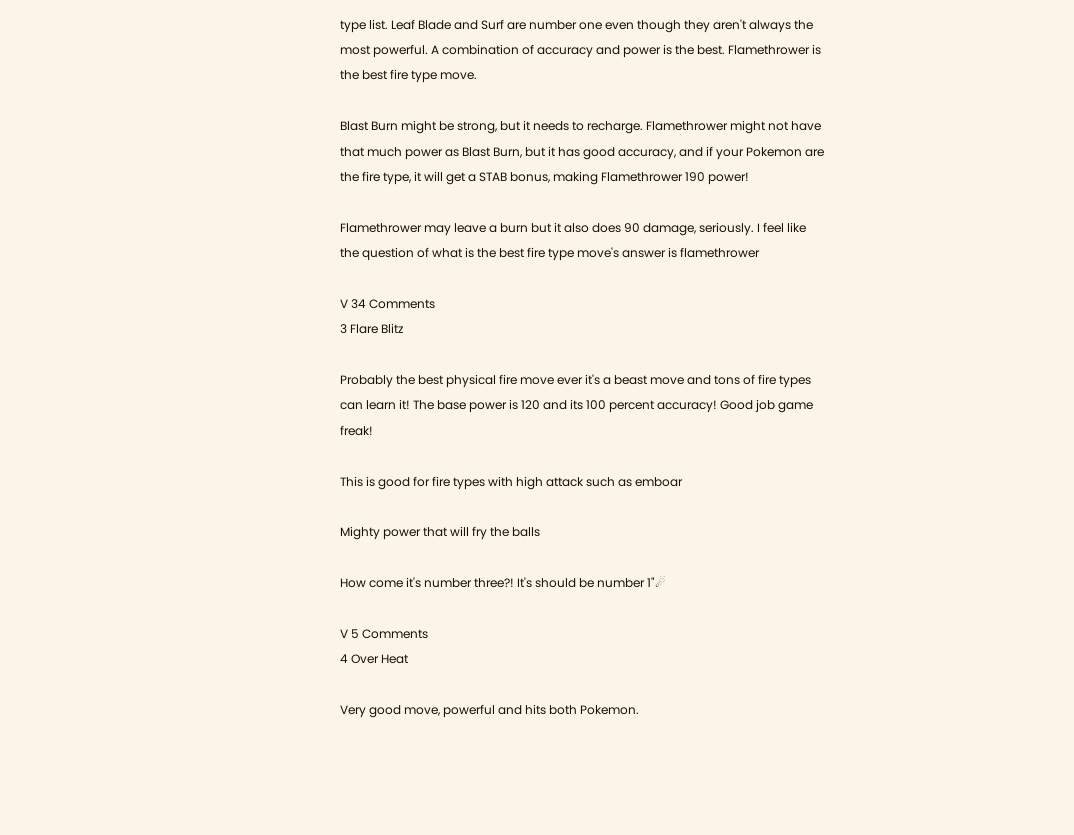type list. Leaf Blade and Surf are number one even though they aren't always the most powerful. A combination of accuracy and power is the best. Flamethrower is the best fire type move.

Blast Burn might be strong, but it needs to recharge. Flamethrower might not have that much power as Blast Burn, but it has good accuracy, and if your Pokemon are the fire type, it will get a STAB bonus, making Flamethrower 190 power!

Flamethrower may leave a burn but it also does 90 damage, seriously. I feel like the question of what is the best fire type move's answer is flamethrower

V 34 Comments
3 Flare Blitz

Probably the best physical fire move ever it's a beast move and tons of fire types can learn it! The base power is 120 and its 100 percent accuracy! Good job game freak!

This is good for fire types with high attack such as emboar

Mighty power that will fry the balls

How come it's number three?! It's should be number 1"☄

V 5 Comments
4 Over Heat

Very good move, powerful and hits both Pokemon.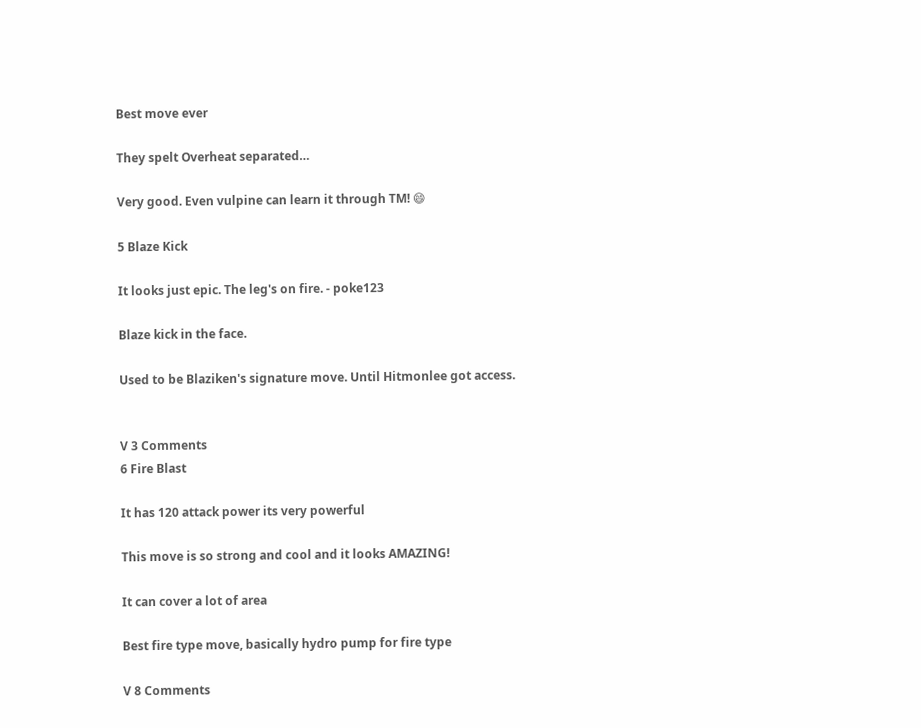Best move ever

They spelt Overheat separated…

Very good. Even vulpine can learn it through TM! 😄

5 Blaze Kick

It looks just epic. The leg's on fire. - poke123

Blaze kick in the face.

Used to be Blaziken's signature move. Until Hitmonlee got access.


V 3 Comments
6 Fire Blast

It has 120 attack power its very powerful

This move is so strong and cool and it looks AMAZING!

It can cover a lot of area

Best fire type move, basically hydro pump for fire type

V 8 Comments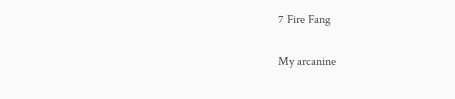7 Fire Fang

My arcanine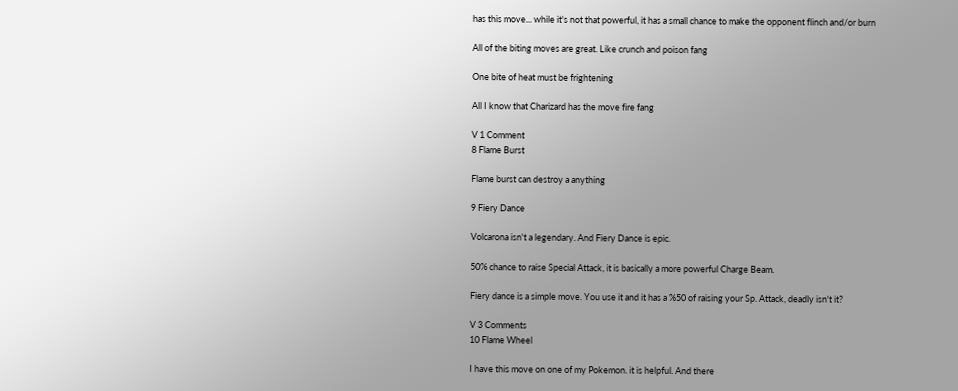has this move... while it's not that powerful, it has a small chance to make the opponent flinch and/or burn

All of the biting moves are great. Like crunch and poison fang

One bite of heat must be frightening

All I know that Charizard has the move fire fang

V 1 Comment
8 Flame Burst

Flame burst can destroy a anything

9 Fiery Dance

Volcarona isn't a legendary. And Fiery Dance is epic.

50% chance to raise Special Attack, it is basically a more powerful Charge Beam.

Fiery dance is a simple move. You use it and it has a %50 of raising your Sp. Attack, deadly isn't it?

V 3 Comments
10 Flame Wheel

I have this move on one of my Pokemon. it is helpful. And there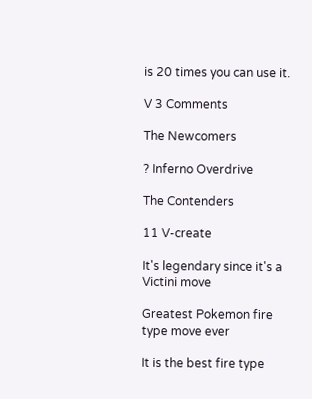is 20 times you can use it.

V 3 Comments

The Newcomers

? Inferno Overdrive

The Contenders

11 V-create

It's legendary since it's a Victini move

Greatest Pokemon fire type move ever

It is the best fire type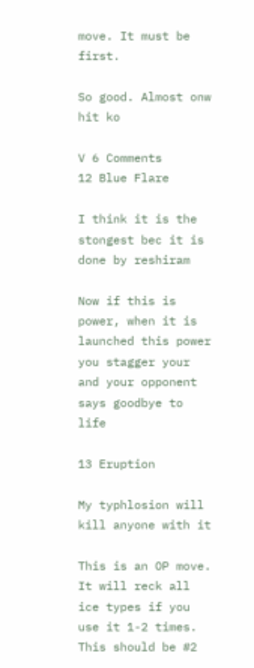move. It must be first.

So good. Almost onw hit ko

V 6 Comments
12 Blue Flare

I think it is the stongest bec it is done by reshiram

Now if this is power, when it is launched this power you stagger your and your opponent says goodbye to life

13 Eruption

My typhlosion will kill anyone with it

This is an OP move. It will reck all ice types if you use it 1-2 times. This should be #2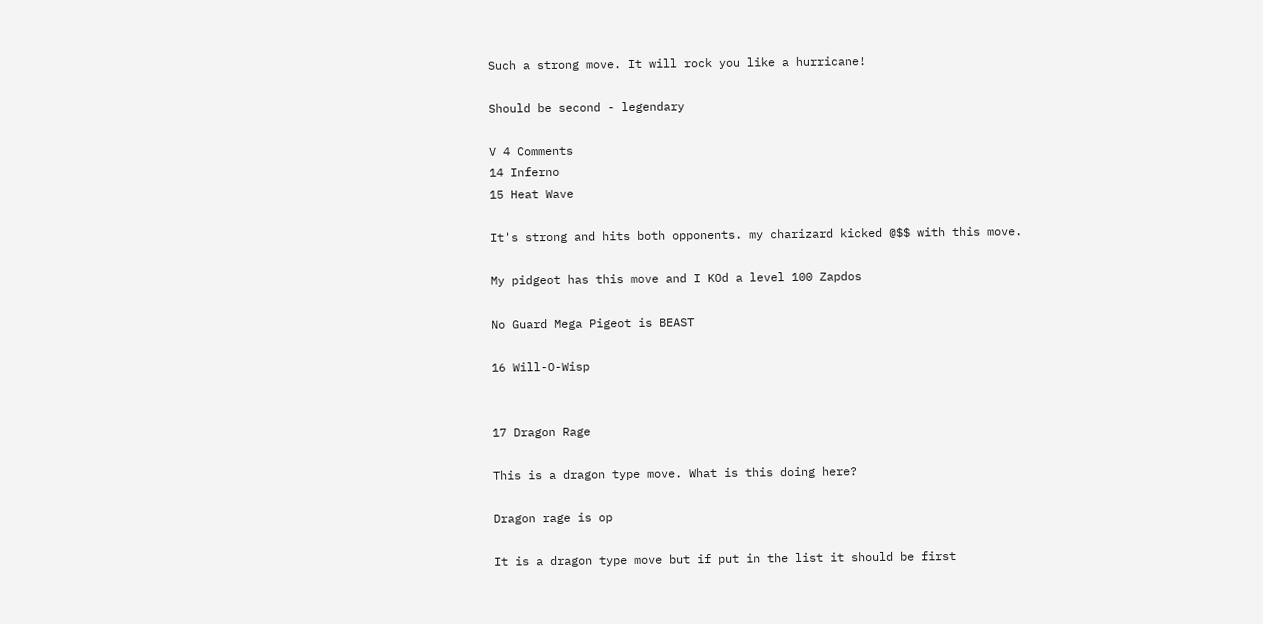Such a strong move. It will rock you like a hurricane!

Should be second - legendary

V 4 Comments
14 Inferno
15 Heat Wave

It's strong and hits both opponents. my charizard kicked @$$ with this move.

My pidgeot has this move and I KOd a level 100 Zapdos

No Guard Mega Pigeot is BEAST

16 Will-O-Wisp


17 Dragon Rage

This is a dragon type move. What is this doing here?

Dragon rage is op

It is a dragon type move but if put in the list it should be first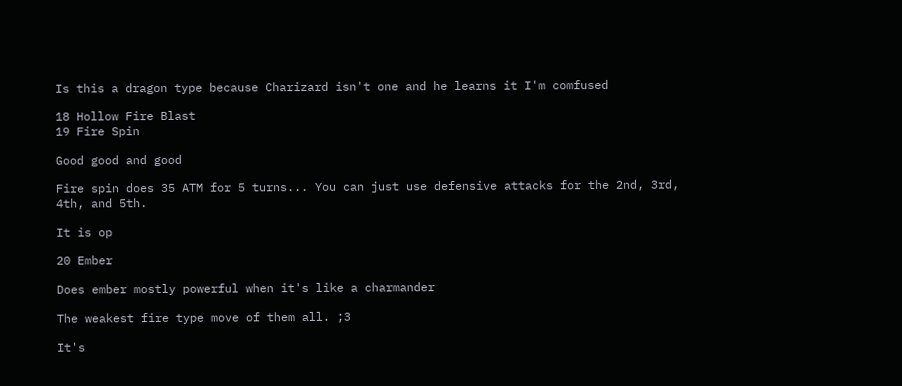Is this a dragon type because Charizard isn't one and he learns it I'm comfused

18 Hollow Fire Blast
19 Fire Spin

Good good and good

Fire spin does 35 ATM for 5 turns... You can just use defensive attacks for the 2nd, 3rd, 4th, and 5th.

It is op

20 Ember

Does ember mostly powerful when it's like a charmander

The weakest fire type move of them all. ;3

It's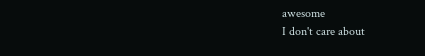awesome
I don't care about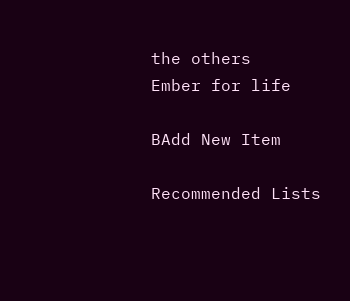the others
Ember for life

BAdd New Item

Recommended Lists